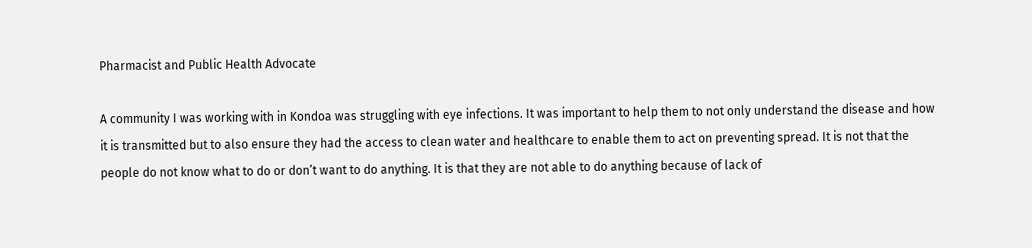Pharmacist and Public Health Advocate

A community I was working with in Kondoa was struggling with eye infections. It was important to help them to not only understand the disease and how it is transmitted but to also ensure they had the access to clean water and healthcare to enable them to act on preventing spread. It is not that the people do not know what to do or don’t want to do anything. It is that they are not able to do anything because of lack of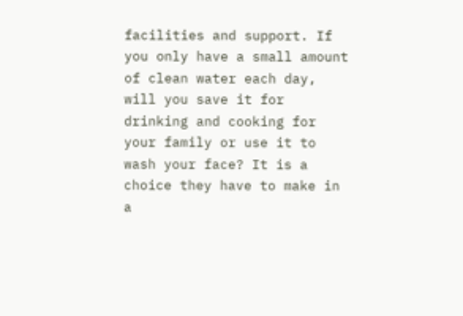facilities and support. If you only have a small amount of clean water each day, will you save it for drinking and cooking for your family or use it to wash your face? It is a choice they have to make in a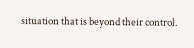situation that is beyond their control.